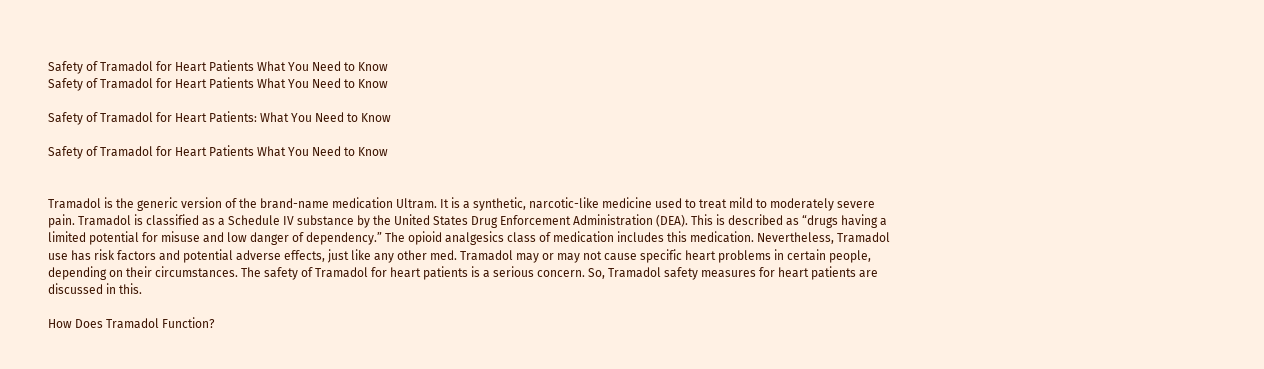Safety of Tramadol for Heart Patients What You Need to Know
Safety of Tramadol for Heart Patients What You Need to Know

Safety of Tramadol for Heart Patients: What You Need to Know

Safety of Tramadol for Heart Patients What You Need to Know


Tramadol is the generic version of the brand-name medication Ultram. It is a synthetic, narcotic-like medicine used to treat mild to moderately severe pain. Tramadol is classified as a Schedule IV substance by the United States Drug Enforcement Administration (DEA). This is described as “drugs having a limited potential for misuse and low danger of dependency.” The opioid analgesics class of medication includes this medication. Nevertheless, Tramadol use has risk factors and potential adverse effects, just like any other med. Tramadol may or may not cause specific heart problems in certain people, depending on their circumstances. The safety of Tramadol for heart patients is a serious concern. So, Tramadol safety measures for heart patients are discussed in this.

How Does Tramadol Function?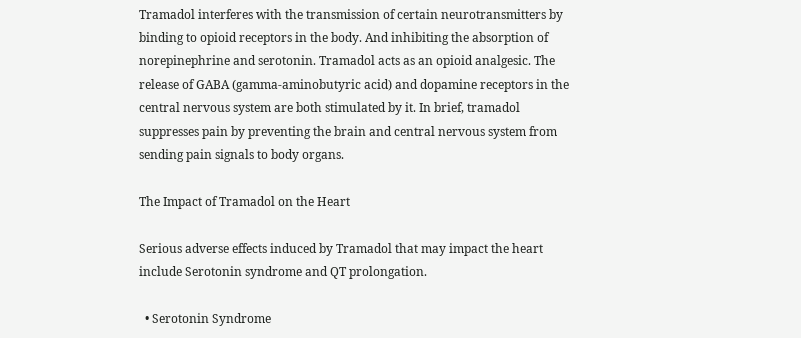Tramadol interferes with the transmission of certain neurotransmitters by binding to opioid receptors in the body. And inhibiting the absorption of norepinephrine and serotonin. Tramadol acts as an opioid analgesic. The release of GABA (gamma-aminobutyric acid) and dopamine receptors in the central nervous system are both stimulated by it. In brief, tramadol suppresses pain by preventing the brain and central nervous system from sending pain signals to body organs.

The Impact of Tramadol on the Heart

Serious adverse effects induced by Tramadol that may impact the heart include Serotonin syndrome and QT prolongation.

  • Serotonin Syndrome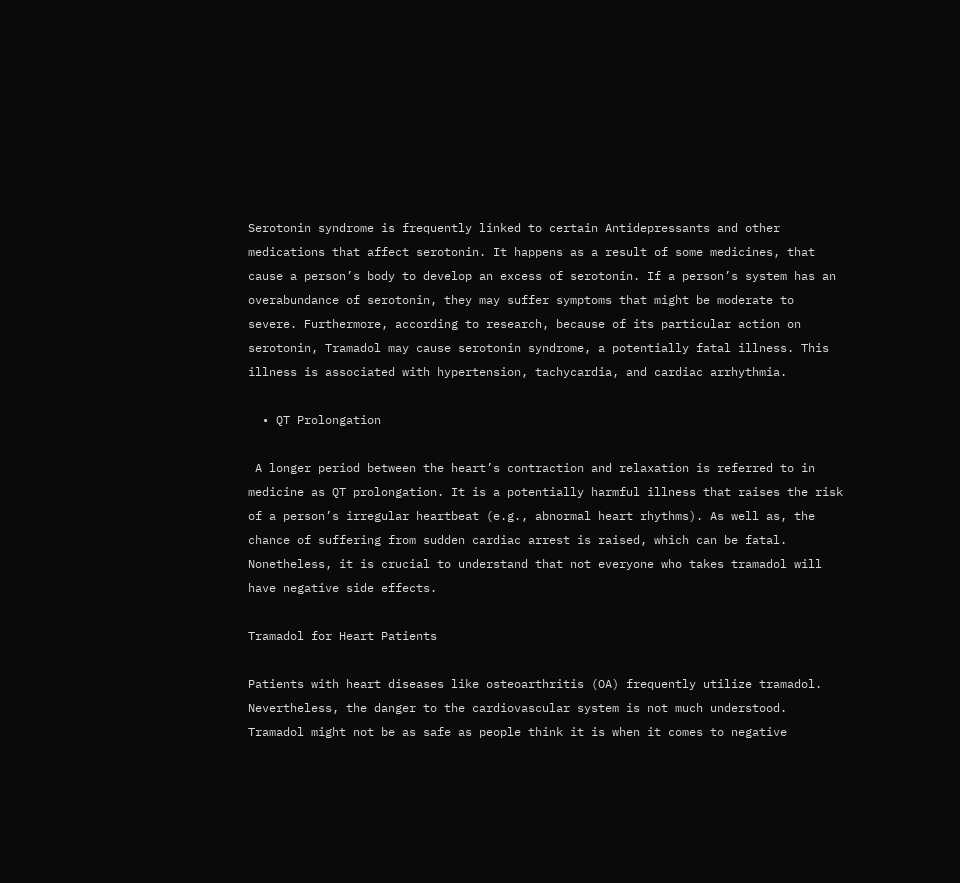Serotonin syndrome is frequently linked to certain Antidepressants and other medications that affect serotonin. It happens as a result of some medicines, that cause a person’s body to develop an excess of serotonin. If a person’s system has an overabundance of serotonin, they may suffer symptoms that might be moderate to severe. Furthermore, according to research, because of its particular action on serotonin, Tramadol may cause serotonin syndrome, a potentially fatal illness. This illness is associated with hypertension, tachycardia, and cardiac arrhythmia.

  • QT Prolongation

 A longer period between the heart’s contraction and relaxation is referred to in medicine as QT prolongation. It is a potentially harmful illness that raises the risk of a person’s irregular heartbeat (e.g., abnormal heart rhythms). As well as, the chance of suffering from sudden cardiac arrest is raised, which can be fatal. Nonetheless, it is crucial to understand that not everyone who takes tramadol will have negative side effects.

Tramadol for Heart Patients

Patients with heart diseases like osteoarthritis (OA) frequently utilize tramadol. Nevertheless, the danger to the cardiovascular system is not much understood. Tramadol might not be as safe as people think it is when it comes to negative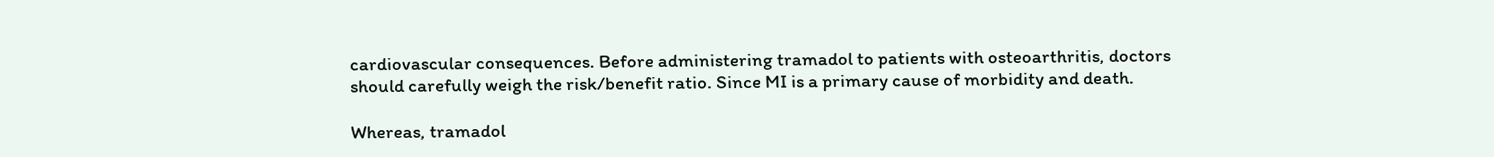cardiovascular consequences. Before administering tramadol to patients with osteoarthritis, doctors should carefully weigh the risk/benefit ratio. Since MI is a primary cause of morbidity and death.

Whereas, tramadol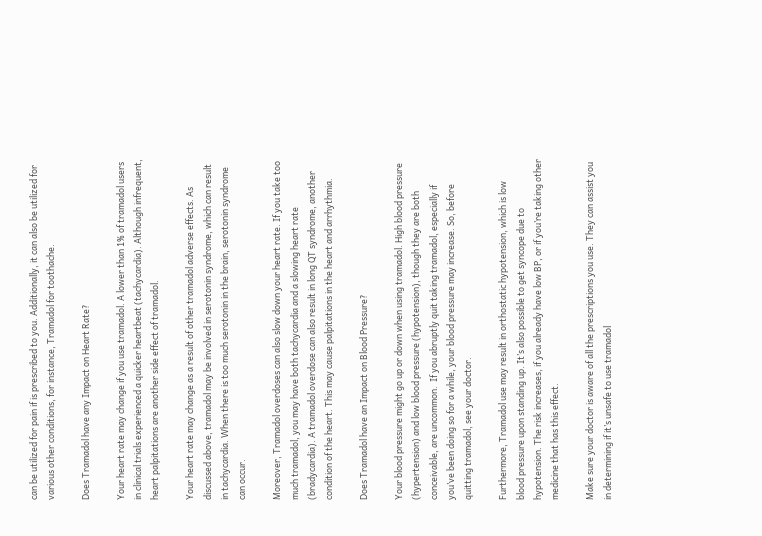can be utilized for pain if is prescribed to you. Additionally, it can also be utilized for various other conditions, for instance, Tramadol for toothache.

Does Tramadol have any Impact on Heart Rate?

Your heart rate may change if you use tramadol. A lower than 1% of tramadol users in clinical trials experienced a quicker heartbeat (tachycardia). Although infrequent, heart palpitations are another side effect of tramadol.

Your heart rate may change as a result of other tramadol adverse effects. As discussed above, tramadol may be involved in serotonin syndrome, which can result in tachycardia. When there is too much serotonin in the brain, serotonin syndrome can occur.

Moreover, Tramadol overdoses can also slow down your heart rate. If you take too much tramadol, you may have both tachycardia and a slowing heart rate (bradycardia). A tramadol overdose can also result in long QT syndrome, another condition of the heart. This may cause palpitations in the heart and arrhythmia.

Does Tramadol have an Impact on Blood Pressure?

Your blood pressure might go up or down when using tramadol. High blood pressure (hypertension) and low blood pressure (hypotension), though they are both conceivable, are uncommon.  If you abruptly quit taking tramadol, especially if you’ve been doing so for a while, your blood pressure may increase. So, before quitting tramadol, see your doctor.

Furthermore, Tramadol use may result in orthostatic hypotension, which is low blood pressure upon standing up. It’s also possible to get syncope due to hypotension. The risk increases, if you already have low BP, or if you’re taking other medicine that has this effect.

Make sure your doctor is aware of all the prescriptions you use. They can assist you in determining if it’s unsafe to use tramadol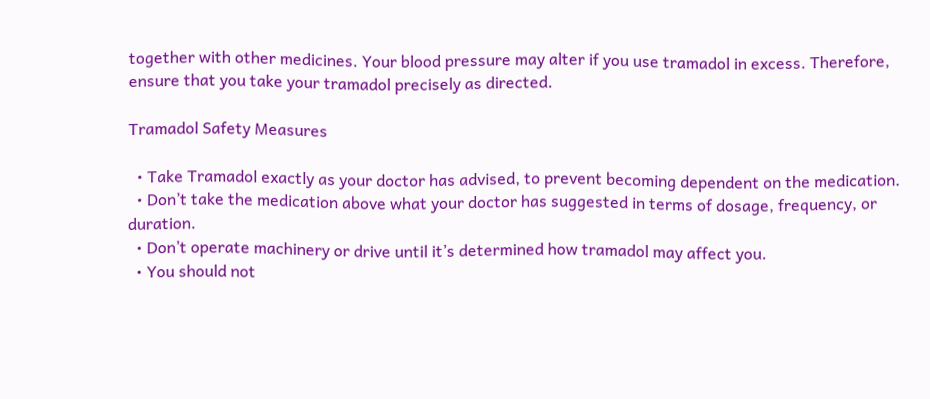together with other medicines. Your blood pressure may alter if you use tramadol in excess. Therefore, ensure that you take your tramadol precisely as directed.

Tramadol Safety Measures

  • Take Tramadol exactly as your doctor has advised, to prevent becoming dependent on the medication.
  • Don’t take the medication above what your doctor has suggested in terms of dosage, frequency, or duration.
  • Don’t operate machinery or drive until it’s determined how tramadol may affect you.
  • You should not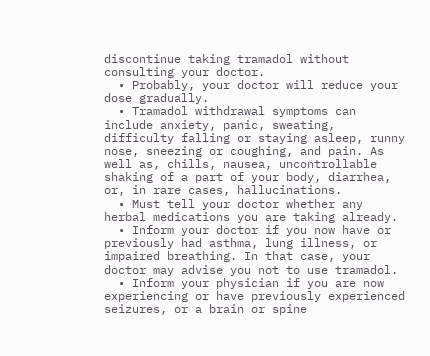discontinue taking tramadol without consulting your doctor.
  • Probably, your doctor will reduce your dose gradually.
  • Tramadol withdrawal symptoms can include anxiety, panic, sweating, difficulty falling or staying asleep, runny nose, sneezing or coughing, and pain. As well as, chills, nausea, uncontrollable shaking of a part of your body, diarrhea, or, in rare cases, hallucinations.
  • Must tell your doctor whether any herbal medications you are taking already.
  • Inform your doctor if you now have or previously had asthma, lung illness, or impaired breathing. In that case, your doctor may advise you not to use tramadol.
  • Inform your physician if you are now experiencing or have previously experienced seizures, or a brain or spine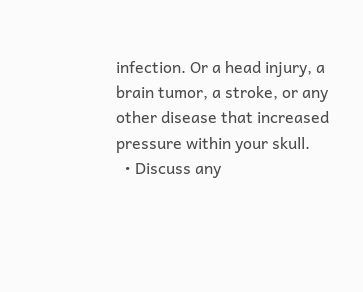infection. Or a head injury, a brain tumor, a stroke, or any other disease that increased pressure within your skull.
  • Discuss any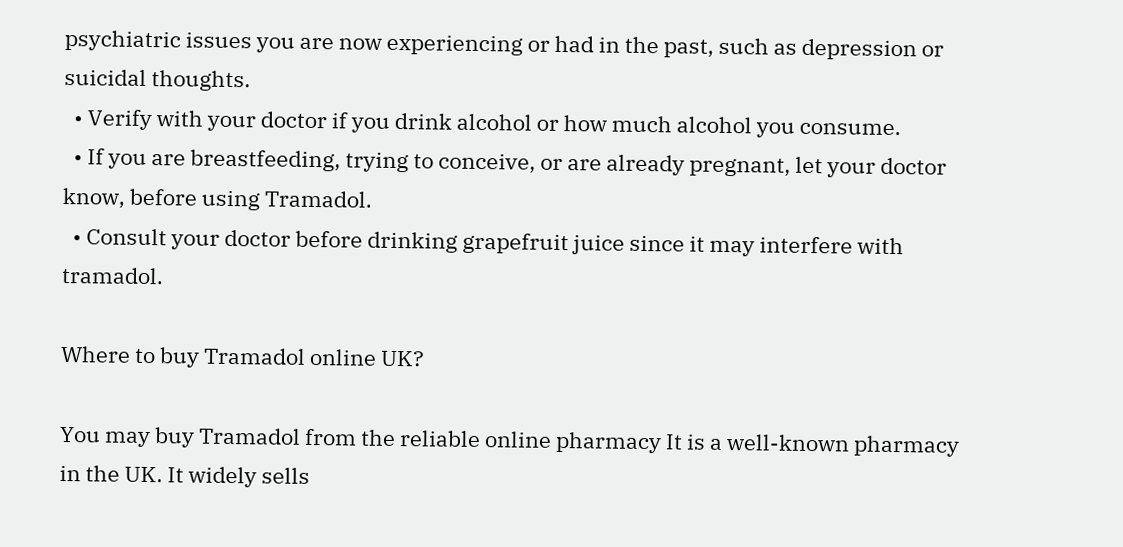psychiatric issues you are now experiencing or had in the past, such as depression or suicidal thoughts.
  • Verify with your doctor if you drink alcohol or how much alcohol you consume.
  • If you are breastfeeding, trying to conceive, or are already pregnant, let your doctor know, before using Tramadol.
  • Consult your doctor before drinking grapefruit juice since it may interfere with tramadol.

Where to buy Tramadol online UK?

You may buy Tramadol from the reliable online pharmacy It is a well-known pharmacy in the UK. It widely sells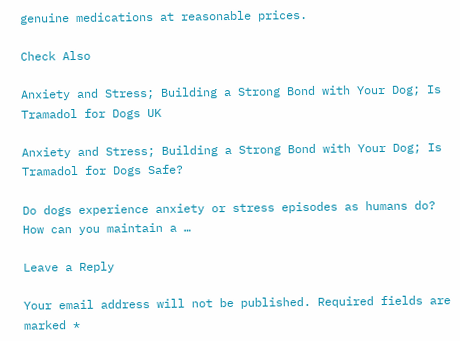genuine medications at reasonable prices.

Check Also

Anxiety and Stress; Building a Strong Bond with Your Dog; Is Tramadol for Dogs UK

Anxiety and Stress; Building a Strong Bond with Your Dog; Is Tramadol for Dogs Safe?

Do dogs experience anxiety or stress episodes as humans do? How can you maintain a …

Leave a Reply

Your email address will not be published. Required fields are marked *